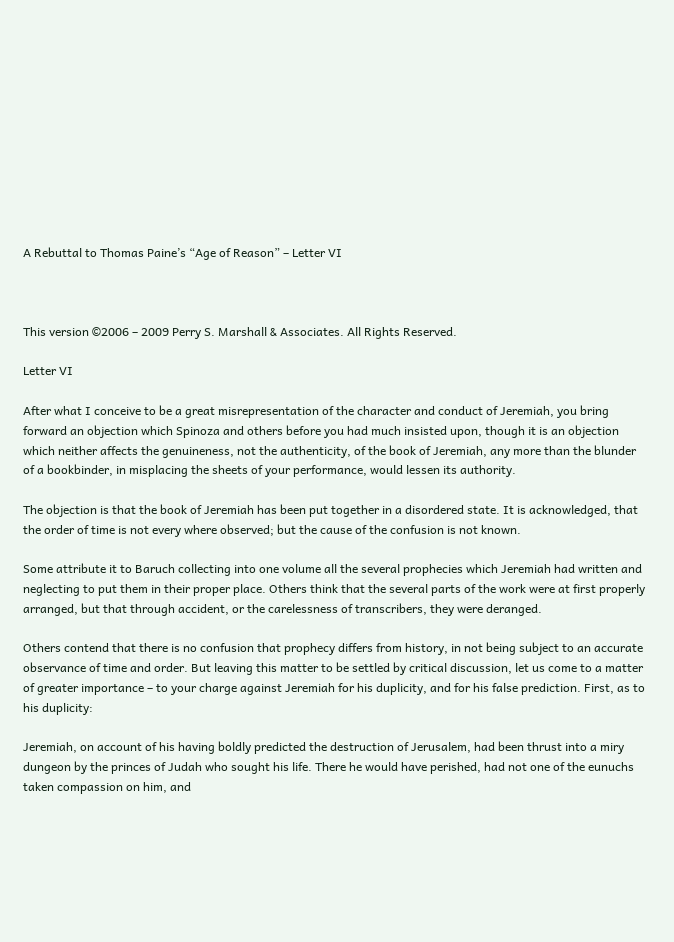A Rebuttal to Thomas Paine’s “Age of Reason” – Letter VI



This version ©2006 – 2009 Perry S. Marshall & Associates. All Rights Reserved.

Letter VI

After what I conceive to be a great misrepresentation of the character and conduct of Jeremiah, you bring forward an objection which Spinoza and others before you had much insisted upon, though it is an objection which neither affects the genuineness, not the authenticity, of the book of Jeremiah, any more than the blunder of a bookbinder, in misplacing the sheets of your performance, would lessen its authority.

The objection is that the book of Jeremiah has been put together in a disordered state. It is acknowledged, that the order of time is not every where observed; but the cause of the confusion is not known.

Some attribute it to Baruch collecting into one volume all the several prophecies which Jeremiah had written and neglecting to put them in their proper place. Others think that the several parts of the work were at first properly arranged, but that through accident, or the carelessness of transcribers, they were deranged.

Others contend that there is no confusion that prophecy differs from history, in not being subject to an accurate observance of time and order. But leaving this matter to be settled by critical discussion, let us come to a matter of greater importance – to your charge against Jeremiah for his duplicity, and for his false prediction. First, as to his duplicity:

Jeremiah, on account of his having boldly predicted the destruction of Jerusalem, had been thrust into a miry dungeon by the princes of Judah who sought his life. There he would have perished, had not one of the eunuchs taken compassion on him, and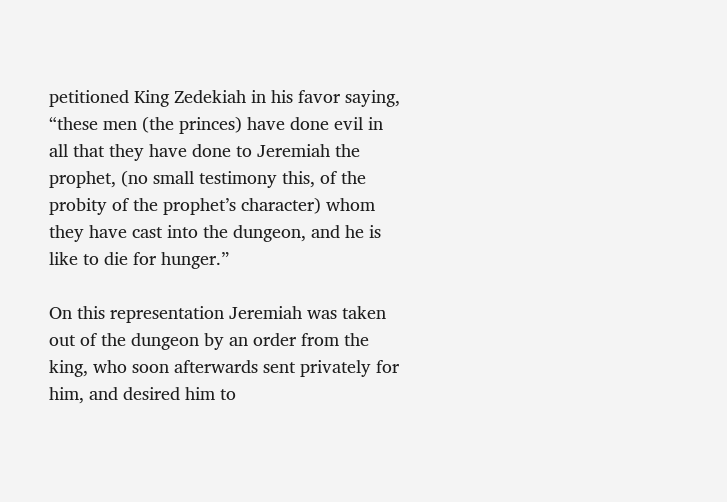petitioned King Zedekiah in his favor saying, “these men (the princes) have done evil in all that they have done to Jeremiah the prophet, (no small testimony this, of the probity of the prophet’s character) whom they have cast into the dungeon, and he is like to die for hunger.”

On this representation Jeremiah was taken out of the dungeon by an order from the king, who soon afterwards sent privately for him, and desired him to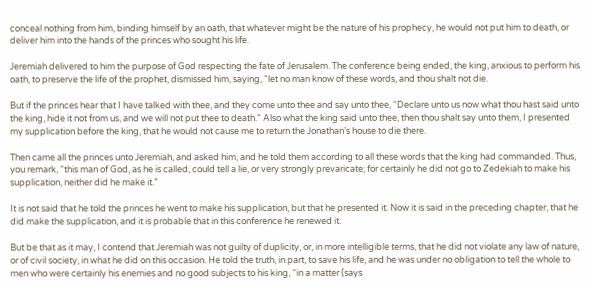conceal nothing from him, binding himself by an oath, that whatever might be the nature of his prophecy, he would not put him to death, or deliver him into the hands of the princes who sought his life.

Jeremiah delivered to him the purpose of God respecting the fate of Jerusalem. The conference being ended, the king, anxious to perform his oath, to preserve the life of the prophet, dismissed him, saying, “let no man know of these words, and thou shalt not die.

But if the princes hear that I have talked with thee, and they come unto thee and say unto thee, “Declare unto us now what thou hast said unto the king, hide it not from us, and we will not put thee to death.” Also what the king said unto thee, then thou shalt say unto them, I presented my supplication before the king, that he would not cause me to return the Jonathan’s house to die there.

Then came all the princes unto Jeremiah, and asked him, and he told them according to all these words that the king had commanded. Thus, you remark, “this man of God, as he is called, could tell a lie, or very strongly prevaricate; for certainly he did not go to Zedekiah to make his supplication, neither did he make it.”

It is not said that he told the princes he went to make his supplication, but that he presented it. Now it is said in the preceding chapter, that he did make the supplication, and it is probable that in this conference he renewed it.

But be that as it may, I contend that Jeremiah was not guilty of duplicity, or, in more intelligible terms, that he did not violate any law of nature, or of civil society, in what he did on this occasion. He told the truth, in part, to save his life, and he was under no obligation to tell the whole to men who were certainly his enemies and no good subjects to his king, “in a matter (says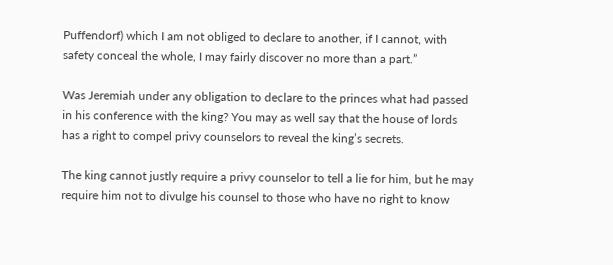Puffendorf) which I am not obliged to declare to another, if I cannot, with safety conceal the whole, I may fairly discover no more than a part.”

Was Jeremiah under any obligation to declare to the princes what had passed in his conference with the king? You may as well say that the house of lords has a right to compel privy counselors to reveal the king’s secrets.

The king cannot justly require a privy counselor to tell a lie for him, but he may require him not to divulge his counsel to those who have no right to know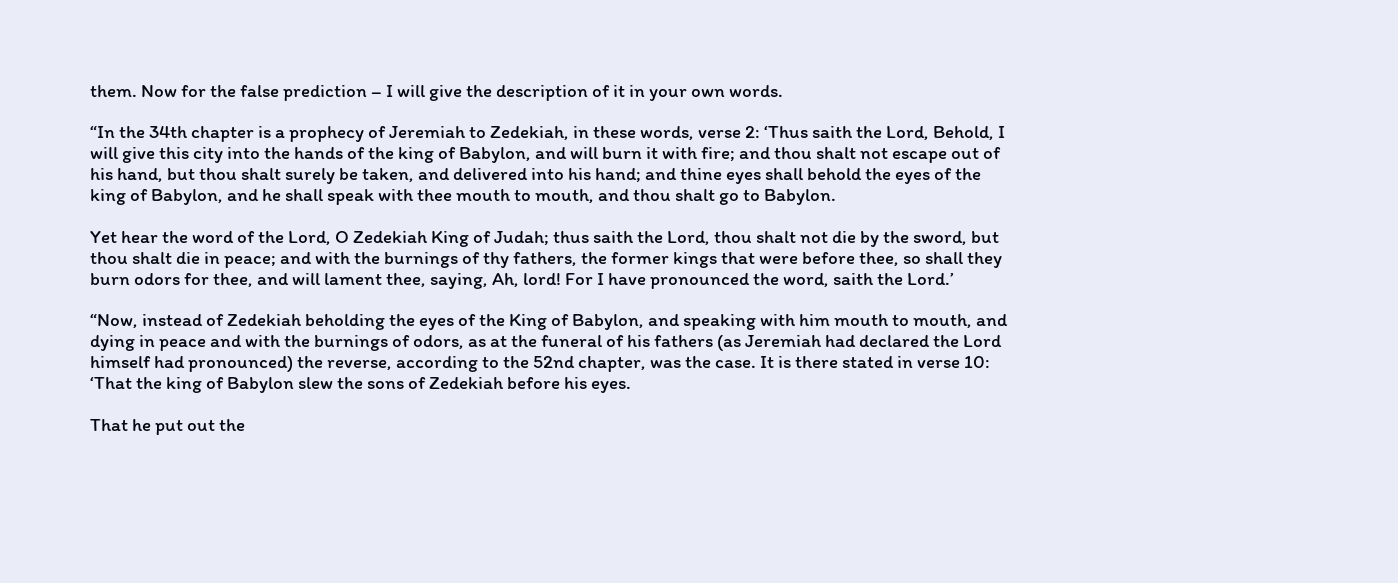them. Now for the false prediction – I will give the description of it in your own words.

“In the 34th chapter is a prophecy of Jeremiah to Zedekiah, in these words, verse 2: ‘Thus saith the Lord, Behold, I will give this city into the hands of the king of Babylon, and will burn it with fire; and thou shalt not escape out of his hand, but thou shalt surely be taken, and delivered into his hand; and thine eyes shall behold the eyes of the king of Babylon, and he shall speak with thee mouth to mouth, and thou shalt go to Babylon.

Yet hear the word of the Lord, O Zedekiah King of Judah; thus saith the Lord, thou shalt not die by the sword, but thou shalt die in peace; and with the burnings of thy fathers, the former kings that were before thee, so shall they burn odors for thee, and will lament thee, saying, Ah, lord! For I have pronounced the word, saith the Lord.’

“Now, instead of Zedekiah beholding the eyes of the King of Babylon, and speaking with him mouth to mouth, and dying in peace and with the burnings of odors, as at the funeral of his fathers (as Jeremiah had declared the Lord himself had pronounced) the reverse, according to the 52nd chapter, was the case. It is there stated in verse 10: ‘That the king of Babylon slew the sons of Zedekiah before his eyes.

That he put out the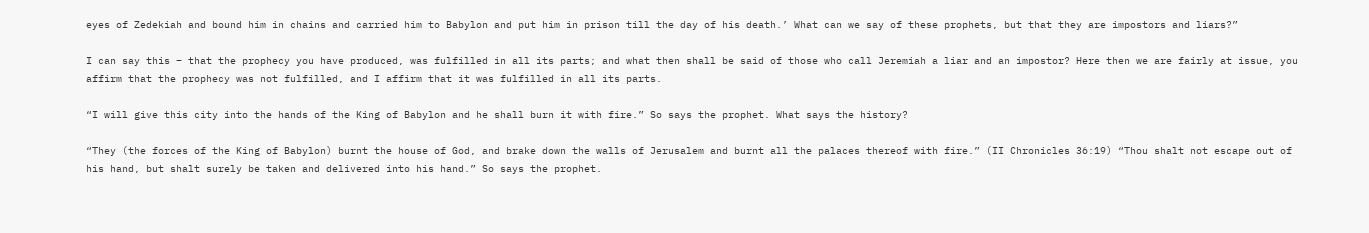eyes of Zedekiah and bound him in chains and carried him to Babylon and put him in prison till the day of his death.’ What can we say of these prophets, but that they are impostors and liars?”

I can say this – that the prophecy you have produced, was fulfilled in all its parts; and what then shall be said of those who call Jeremiah a liar and an impostor? Here then we are fairly at issue, you affirm that the prophecy was not fulfilled, and I affirm that it was fulfilled in all its parts.

“I will give this city into the hands of the King of Babylon and he shall burn it with fire.” So says the prophet. What says the history?

“They (the forces of the King of Babylon) burnt the house of God, and brake down the walls of Jerusalem and burnt all the palaces thereof with fire.” (II Chronicles 36:19) “Thou shalt not escape out of his hand, but shalt surely be taken and delivered into his hand.” So says the prophet.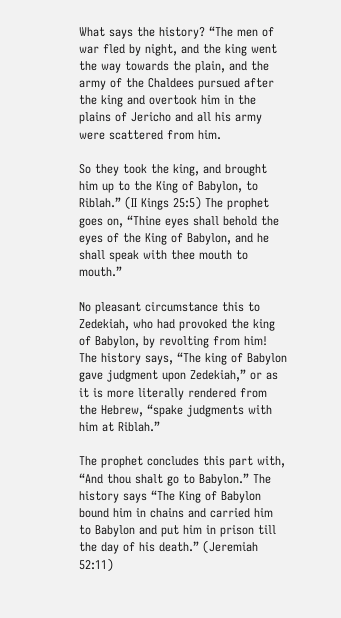What says the history? “The men of war fled by night, and the king went the way towards the plain, and the army of the Chaldees pursued after the king and overtook him in the plains of Jericho and all his army were scattered from him.

So they took the king, and brought him up to the King of Babylon, to Riblah.” (II Kings 25:5) The prophet goes on, “Thine eyes shall behold the eyes of the King of Babylon, and he shall speak with thee mouth to mouth.”

No pleasant circumstance this to Zedekiah, who had provoked the king of Babylon, by revolting from him! The history says, “The king of Babylon gave judgment upon Zedekiah,” or as it is more literally rendered from the Hebrew, “spake judgments with him at Riblah.”

The prophet concludes this part with, “And thou shalt go to Babylon.” The history says “The King of Babylon bound him in chains and carried him to Babylon and put him in prison till the day of his death.” (Jeremiah 52:11)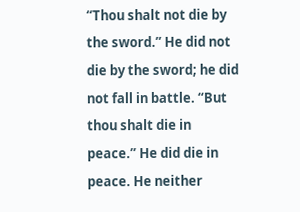“Thou shalt not die by the sword.” He did not die by the sword; he did not fall in battle. “But thou shalt die in peace.” He did die in peace. He neither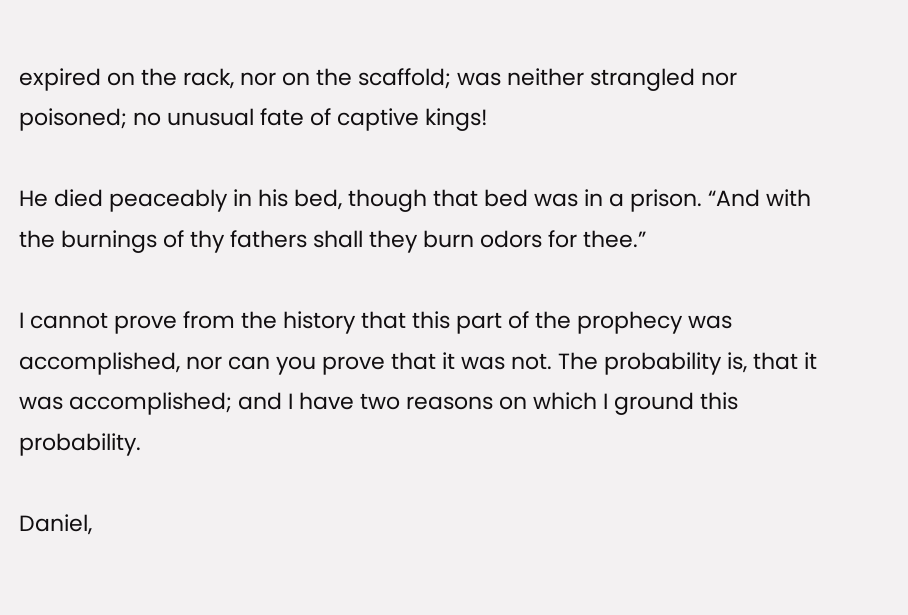expired on the rack, nor on the scaffold; was neither strangled nor poisoned; no unusual fate of captive kings!

He died peaceably in his bed, though that bed was in a prison. “And with the burnings of thy fathers shall they burn odors for thee.”

I cannot prove from the history that this part of the prophecy was accomplished, nor can you prove that it was not. The probability is, that it was accomplished; and I have two reasons on which I ground this probability.

Daniel,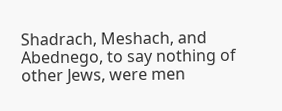Shadrach, Meshach, and Abednego, to say nothing of other Jews, were men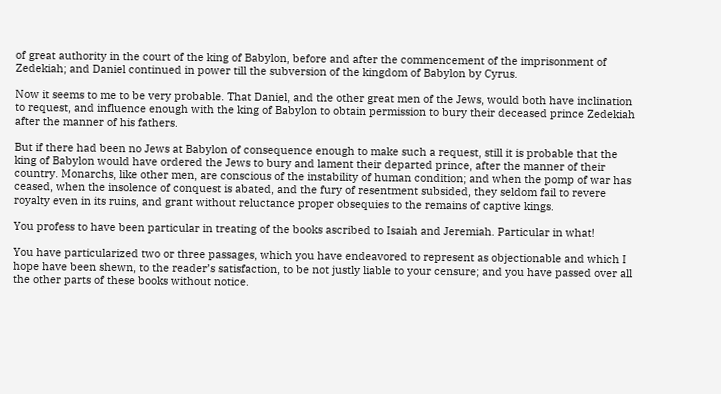of great authority in the court of the king of Babylon, before and after the commencement of the imprisonment of Zedekiah; and Daniel continued in power till the subversion of the kingdom of Babylon by Cyrus.

Now it seems to me to be very probable. That Daniel, and the other great men of the Jews, would both have inclination to request, and influence enough with the king of Babylon to obtain permission to bury their deceased prince Zedekiah after the manner of his fathers.

But if there had been no Jews at Babylon of consequence enough to make such a request, still it is probable that the king of Babylon would have ordered the Jews to bury and lament their departed prince, after the manner of their country. Monarchs, like other men, are conscious of the instability of human condition; and when the pomp of war has ceased, when the insolence of conquest is abated, and the fury of resentment subsided, they seldom fail to revere royalty even in its ruins, and grant without reluctance proper obsequies to the remains of captive kings.

You profess to have been particular in treating of the books ascribed to Isaiah and Jeremiah. Particular in what!

You have particularized two or three passages, which you have endeavored to represent as objectionable and which I hope have been shewn, to the reader’s satisfaction, to be not justly liable to your censure; and you have passed over all the other parts of these books without notice.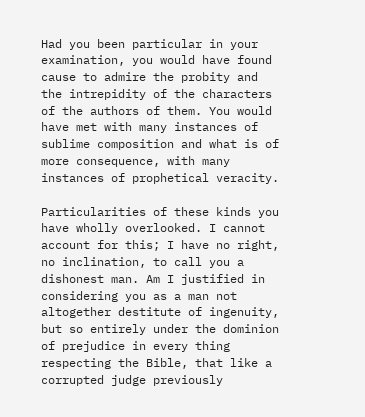Had you been particular in your examination, you would have found cause to admire the probity and the intrepidity of the characters of the authors of them. You would have met with many instances of sublime composition and what is of more consequence, with many instances of prophetical veracity.

Particularities of these kinds you have wholly overlooked. I cannot account for this; I have no right, no inclination, to call you a dishonest man. Am I justified in considering you as a man not altogether destitute of ingenuity, but so entirely under the dominion of prejudice in every thing respecting the Bible, that like a corrupted judge previously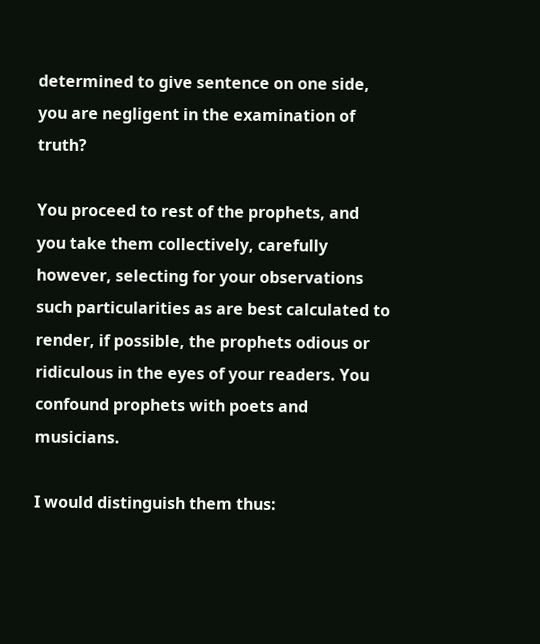determined to give sentence on one side, you are negligent in the examination of truth?

You proceed to rest of the prophets, and you take them collectively, carefully however, selecting for your observations such particularities as are best calculated to render, if possible, the prophets odious or ridiculous in the eyes of your readers. You confound prophets with poets and musicians.

I would distinguish them thus: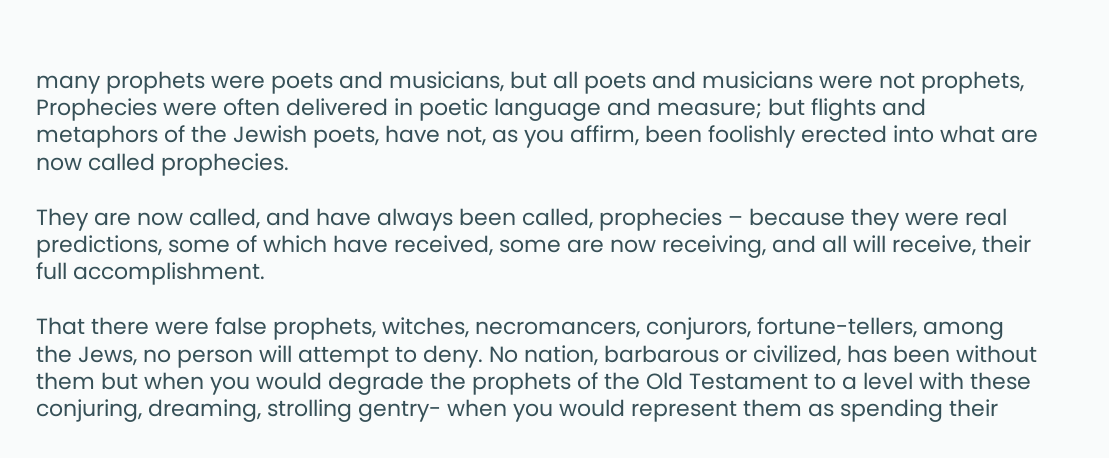many prophets were poets and musicians, but all poets and musicians were not prophets, Prophecies were often delivered in poetic language and measure; but flights and metaphors of the Jewish poets, have not, as you affirm, been foolishly erected into what are now called prophecies.

They are now called, and have always been called, prophecies – because they were real predictions, some of which have received, some are now receiving, and all will receive, their full accomplishment.

That there were false prophets, witches, necromancers, conjurors, fortune-tellers, among the Jews, no person will attempt to deny. No nation, barbarous or civilized, has been without them but when you would degrade the prophets of the Old Testament to a level with these conjuring, dreaming, strolling gentry- when you would represent them as spending their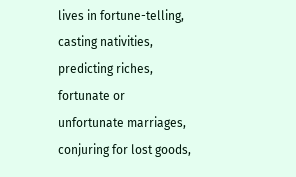lives in fortune-telling, casting nativities, predicting riches, fortunate or unfortunate marriages, conjuring for lost goods,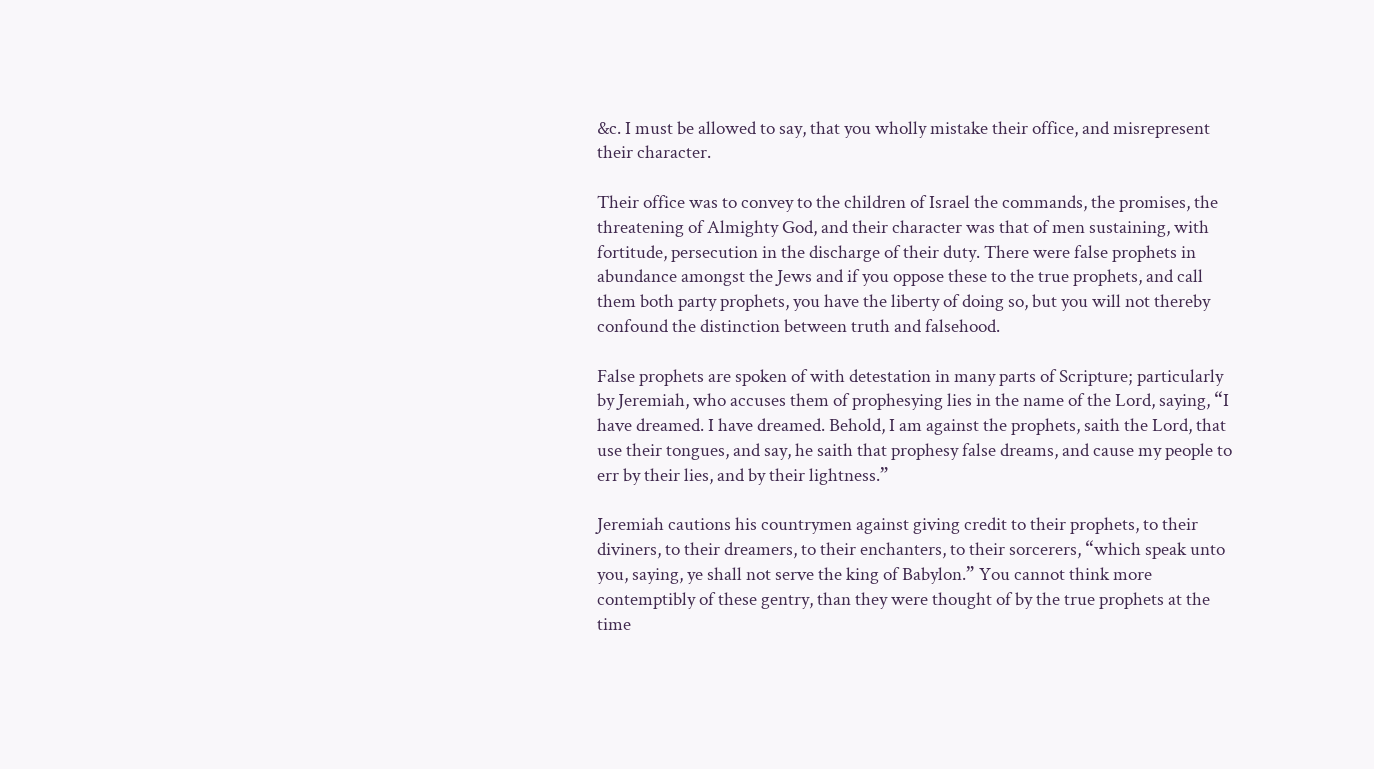&c. I must be allowed to say, that you wholly mistake their office, and misrepresent their character.

Their office was to convey to the children of Israel the commands, the promises, the threatening of Almighty God, and their character was that of men sustaining, with fortitude, persecution in the discharge of their duty. There were false prophets in abundance amongst the Jews and if you oppose these to the true prophets, and call them both party prophets, you have the liberty of doing so, but you will not thereby confound the distinction between truth and falsehood.

False prophets are spoken of with detestation in many parts of Scripture; particularly by Jeremiah, who accuses them of prophesying lies in the name of the Lord, saying, “I have dreamed. I have dreamed. Behold, I am against the prophets, saith the Lord, that use their tongues, and say, he saith that prophesy false dreams, and cause my people to err by their lies, and by their lightness.”

Jeremiah cautions his countrymen against giving credit to their prophets, to their diviners, to their dreamers, to their enchanters, to their sorcerers, “which speak unto you, saying, ye shall not serve the king of Babylon.” You cannot think more contemptibly of these gentry, than they were thought of by the true prophets at the time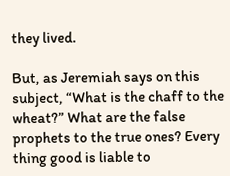they lived.

But, as Jeremiah says on this subject, “What is the chaff to the wheat?” What are the false prophets to the true ones? Every thing good is liable to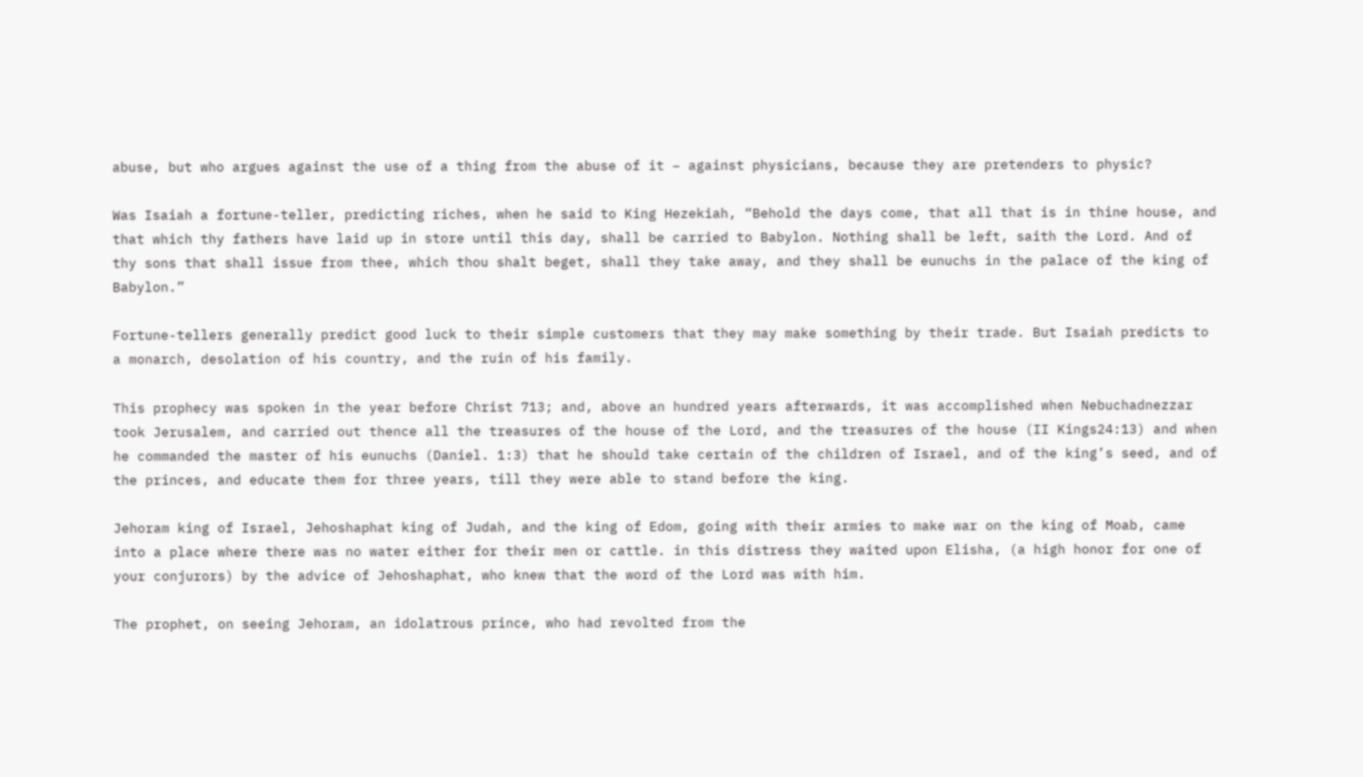abuse, but who argues against the use of a thing from the abuse of it – against physicians, because they are pretenders to physic?

Was Isaiah a fortune-teller, predicting riches, when he said to King Hezekiah, “Behold the days come, that all that is in thine house, and that which thy fathers have laid up in store until this day, shall be carried to Babylon. Nothing shall be left, saith the Lord. And of thy sons that shall issue from thee, which thou shalt beget, shall they take away, and they shall be eunuchs in the palace of the king of Babylon.”

Fortune-tellers generally predict good luck to their simple customers that they may make something by their trade. But Isaiah predicts to a monarch, desolation of his country, and the ruin of his family.

This prophecy was spoken in the year before Christ 713; and, above an hundred years afterwards, it was accomplished when Nebuchadnezzar took Jerusalem, and carried out thence all the treasures of the house of the Lord, and the treasures of the house (II Kings24:13) and when he commanded the master of his eunuchs (Daniel. 1:3) that he should take certain of the children of Israel, and of the king’s seed, and of the princes, and educate them for three years, till they were able to stand before the king.

Jehoram king of Israel, Jehoshaphat king of Judah, and the king of Edom, going with their armies to make war on the king of Moab, came into a place where there was no water either for their men or cattle. in this distress they waited upon Elisha, (a high honor for one of your conjurors) by the advice of Jehoshaphat, who knew that the word of the Lord was with him.

The prophet, on seeing Jehoram, an idolatrous prince, who had revolted from the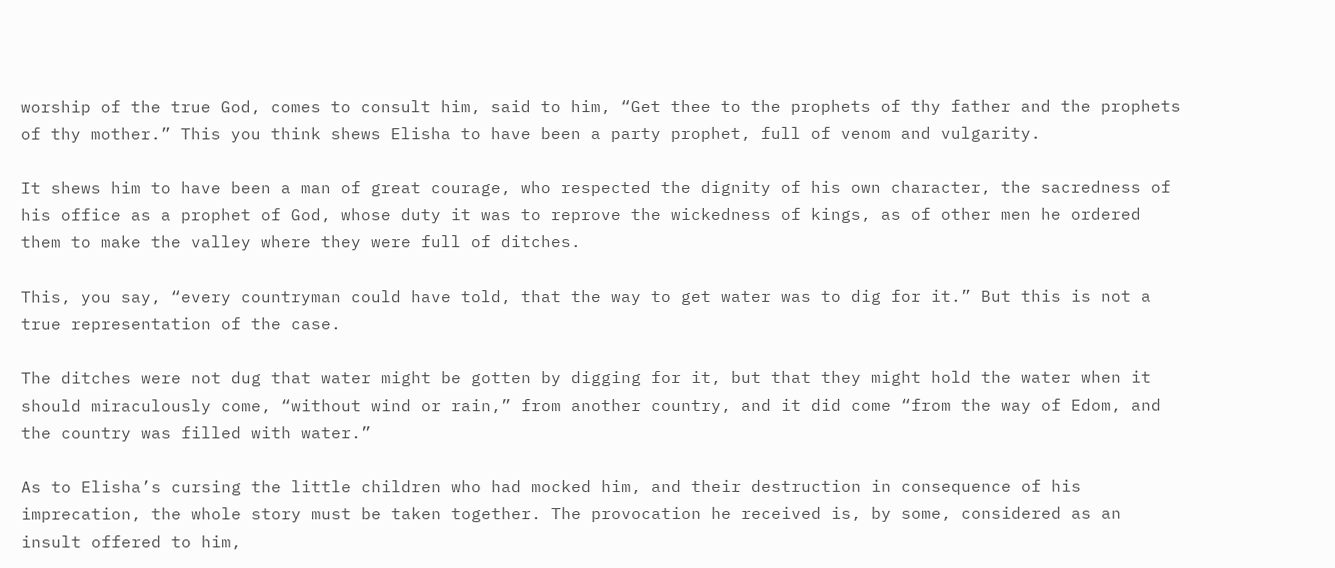worship of the true God, comes to consult him, said to him, “Get thee to the prophets of thy father and the prophets of thy mother.” This you think shews Elisha to have been a party prophet, full of venom and vulgarity.

It shews him to have been a man of great courage, who respected the dignity of his own character, the sacredness of his office as a prophet of God, whose duty it was to reprove the wickedness of kings, as of other men he ordered them to make the valley where they were full of ditches.

This, you say, “every countryman could have told, that the way to get water was to dig for it.” But this is not a true representation of the case.

The ditches were not dug that water might be gotten by digging for it, but that they might hold the water when it should miraculously come, “without wind or rain,” from another country, and it did come “from the way of Edom, and the country was filled with water.”

As to Elisha’s cursing the little children who had mocked him, and their destruction in consequence of his imprecation, the whole story must be taken together. The provocation he received is, by some, considered as an insult offered to him,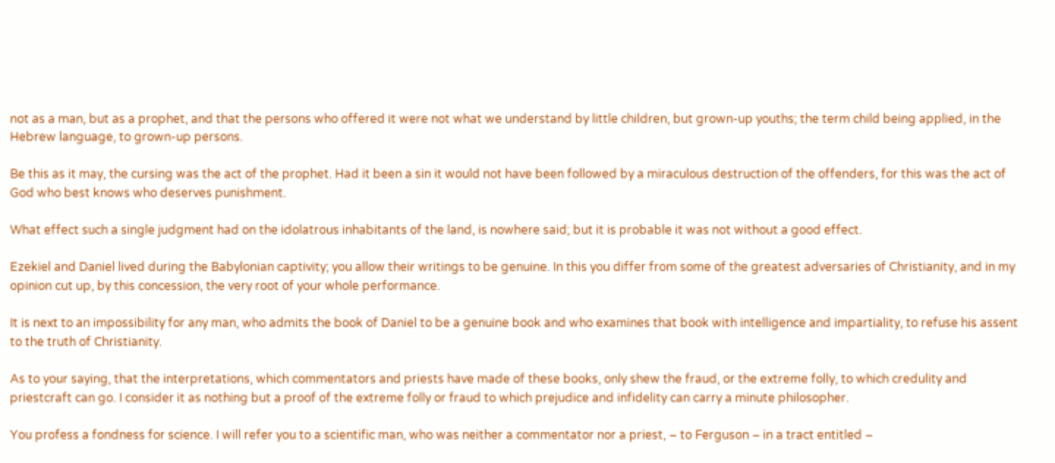not as a man, but as a prophet, and that the persons who offered it were not what we understand by little children, but grown-up youths; the term child being applied, in the Hebrew language, to grown-up persons.

Be this as it may, the cursing was the act of the prophet. Had it been a sin it would not have been followed by a miraculous destruction of the offenders, for this was the act of God who best knows who deserves punishment.

What effect such a single judgment had on the idolatrous inhabitants of the land, is nowhere said; but it is probable it was not without a good effect.

Ezekiel and Daniel lived during the Babylonian captivity; you allow their writings to be genuine. In this you differ from some of the greatest adversaries of Christianity, and in my opinion cut up, by this concession, the very root of your whole performance.

It is next to an impossibility for any man, who admits the book of Daniel to be a genuine book and who examines that book with intelligence and impartiality, to refuse his assent to the truth of Christianity.

As to your saying, that the interpretations, which commentators and priests have made of these books, only shew the fraud, or the extreme folly, to which credulity and priestcraft can go. I consider it as nothing but a proof of the extreme folly or fraud to which prejudice and infidelity can carry a minute philosopher.

You profess a fondness for science. I will refer you to a scientific man, who was neither a commentator nor a priest, – to Ferguson – in a tract entitled –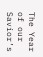The Year of our Savior’s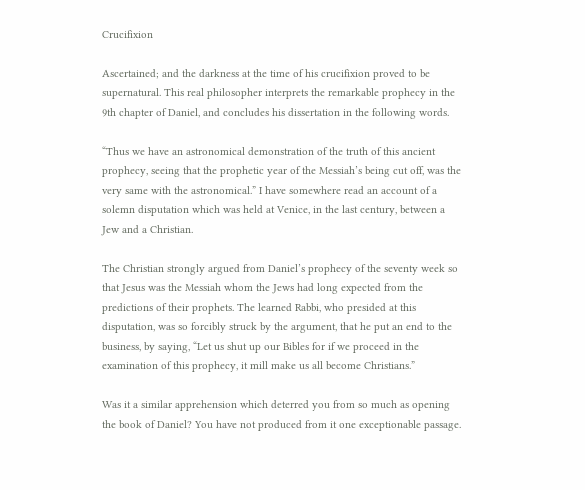Crucifixion

Ascertained; and the darkness at the time of his crucifixion proved to be supernatural. This real philosopher interprets the remarkable prophecy in the 9th chapter of Daniel, and concludes his dissertation in the following words.

“Thus we have an astronomical demonstration of the truth of this ancient prophecy, seeing that the prophetic year of the Messiah’s being cut off, was the very same with the astronomical.” I have somewhere read an account of a solemn disputation which was held at Venice, in the last century, between a Jew and a Christian.

The Christian strongly argued from Daniel’s prophecy of the seventy week so that Jesus was the Messiah whom the Jews had long expected from the predictions of their prophets. The learned Rabbi, who presided at this disputation, was so forcibly struck by the argument, that he put an end to the business, by saying, “Let us shut up our Bibles for if we proceed in the examination of this prophecy, it mill make us all become Christians.”

Was it a similar apprehension which deterred you from so much as opening the book of Daniel? You have not produced from it one exceptionable passage.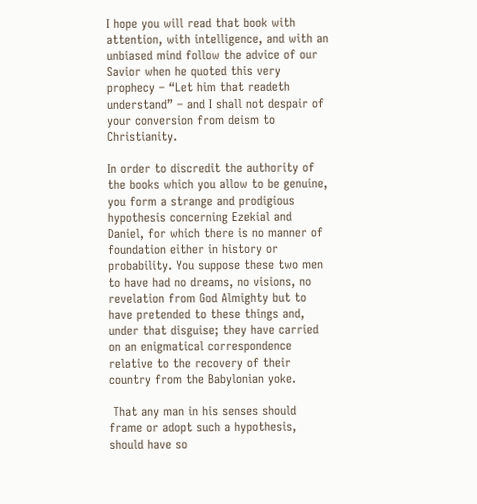I hope you will read that book with attention, with intelligence, and with an unbiased mind follow the advice of our Savior when he quoted this very prophecy – “Let him that readeth understand” – and I shall not despair of your conversion from deism to Christianity.

In order to discredit the authority of the books which you allow to be genuine, you form a strange and prodigious hypothesis concerning Ezekial and Daniel, for which there is no manner of foundation either in history or probability. You suppose these two men to have had no dreams, no visions, no revelation from God Almighty but to have pretended to these things and, under that disguise; they have carried on an enigmatical correspondence relative to the recovery of their country from the Babylonian yoke.

 That any man in his senses should frame or adopt such a hypothesis, should have so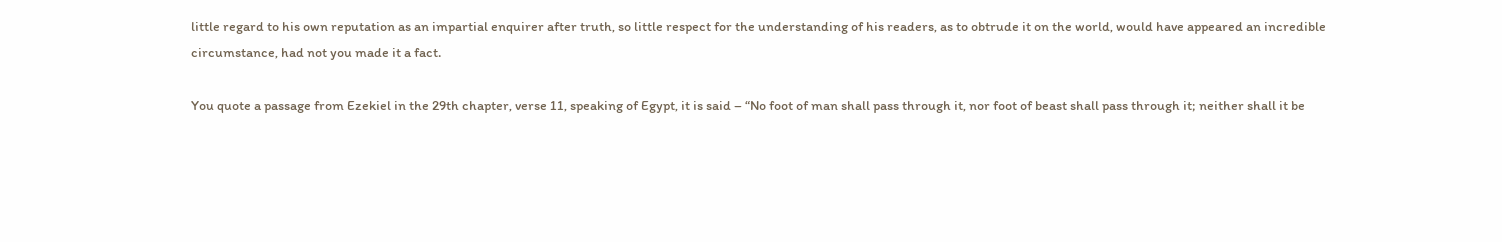little regard to his own reputation as an impartial enquirer after truth, so little respect for the understanding of his readers, as to obtrude it on the world, would have appeared an incredible circumstance, had not you made it a fact.

You quote a passage from Ezekiel in the 29th chapter, verse 11, speaking of Egypt, it is said – “No foot of man shall pass through it, nor foot of beast shall pass through it; neither shall it be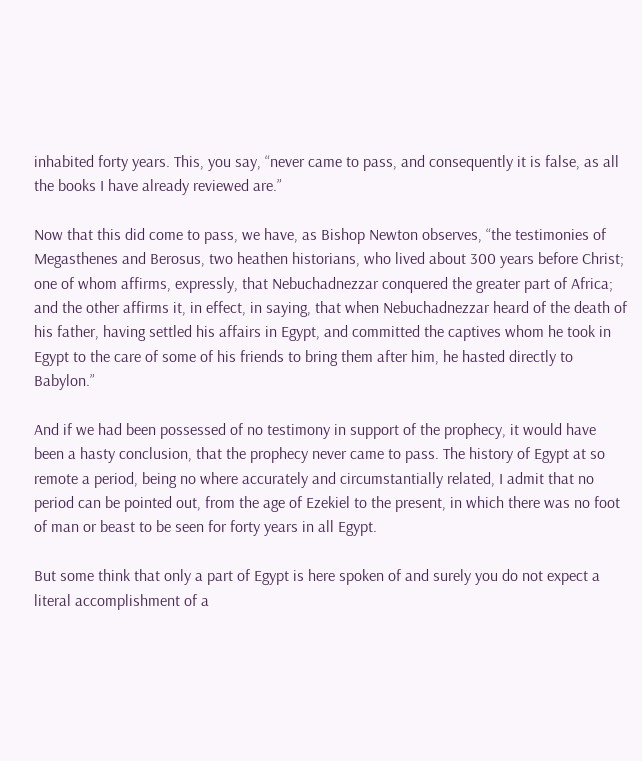inhabited forty years. This, you say, “never came to pass, and consequently it is false, as all the books I have already reviewed are.”

Now that this did come to pass, we have, as Bishop Newton observes, “the testimonies of Megasthenes and Berosus, two heathen historians, who lived about 300 years before Christ; one of whom affirms, expressly, that Nebuchadnezzar conquered the greater part of Africa; and the other affirms it, in effect, in saying, that when Nebuchadnezzar heard of the death of his father, having settled his affairs in Egypt, and committed the captives whom he took in Egypt to the care of some of his friends to bring them after him, he hasted directly to Babylon.”

And if we had been possessed of no testimony in support of the prophecy, it would have been a hasty conclusion, that the prophecy never came to pass. The history of Egypt at so remote a period, being no where accurately and circumstantially related, I admit that no period can be pointed out, from the age of Ezekiel to the present, in which there was no foot of man or beast to be seen for forty years in all Egypt.

But some think that only a part of Egypt is here spoken of and surely you do not expect a literal accomplishment of a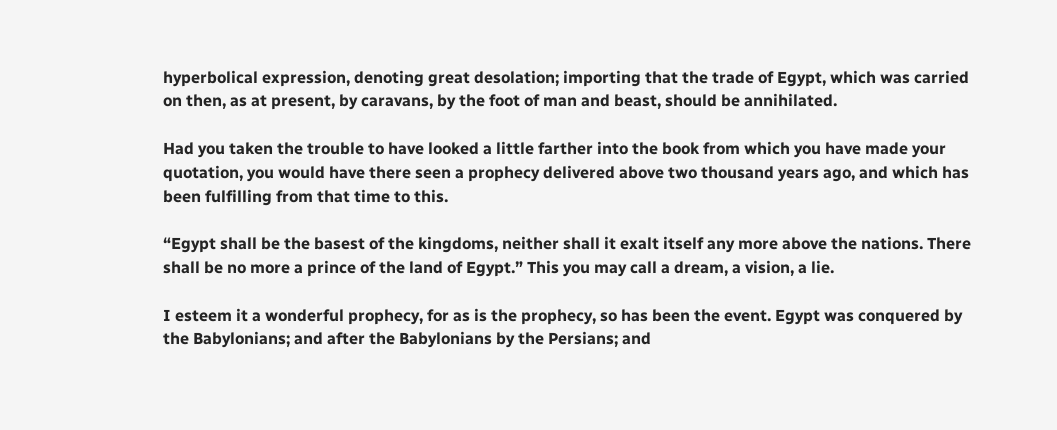hyperbolical expression, denoting great desolation; importing that the trade of Egypt, which was carried on then, as at present, by caravans, by the foot of man and beast, should be annihilated.

Had you taken the trouble to have looked a little farther into the book from which you have made your quotation, you would have there seen a prophecy delivered above two thousand years ago, and which has been fulfilling from that time to this.

“Egypt shall be the basest of the kingdoms, neither shall it exalt itself any more above the nations. There shall be no more a prince of the land of Egypt.” This you may call a dream, a vision, a lie.

I esteem it a wonderful prophecy, for as is the prophecy, so has been the event. Egypt was conquered by the Babylonians; and after the Babylonians by the Persians; and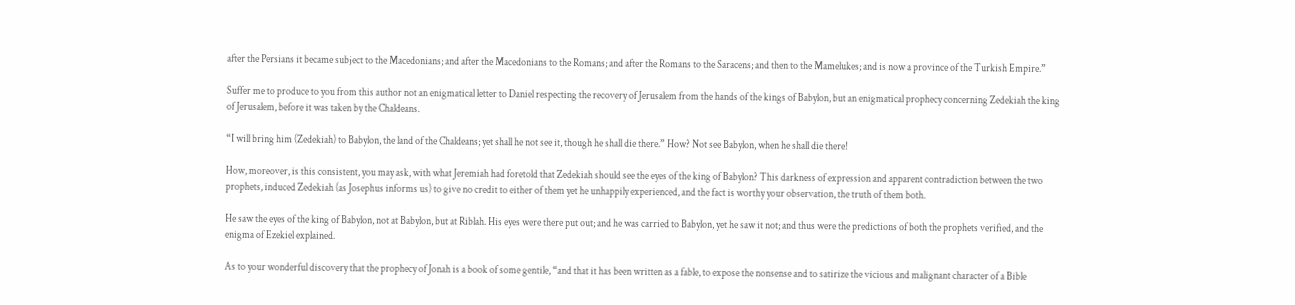after the Persians it became subject to the Macedonians; and after the Macedonians to the Romans; and after the Romans to the Saracens; and then to the Mamelukes; and is now a province of the Turkish Empire.”

Suffer me to produce to you from this author not an enigmatical letter to Daniel respecting the recovery of Jerusalem from the hands of the kings of Babylon, but an enigmatical prophecy concerning Zedekiah the king of Jerusalem, before it was taken by the Chaldeans.

“I will bring him (Zedekiah) to Babylon, the land of the Chaldeans; yet shall he not see it, though he shall die there.” How? Not see Babylon, when he shall die there!

How, moreover, is this consistent, you may ask, with what Jeremiah had foretold that Zedekiah should see the eyes of the king of Babylon? This darkness of expression and apparent contradiction between the two prophets, induced Zedekiah (as Josephus informs us) to give no credit to either of them yet he unhappily experienced, and the fact is worthy your observation, the truth of them both.

He saw the eyes of the king of Babylon, not at Babylon, but at Riblah. His eyes were there put out; and he was carried to Babylon, yet he saw it not; and thus were the predictions of both the prophets verified, and the enigma of Ezekiel explained.

As to your wonderful discovery that the prophecy of Jonah is a book of some gentile, “and that it has been written as a fable, to expose the nonsense and to satirize the vicious and malignant character of a Bible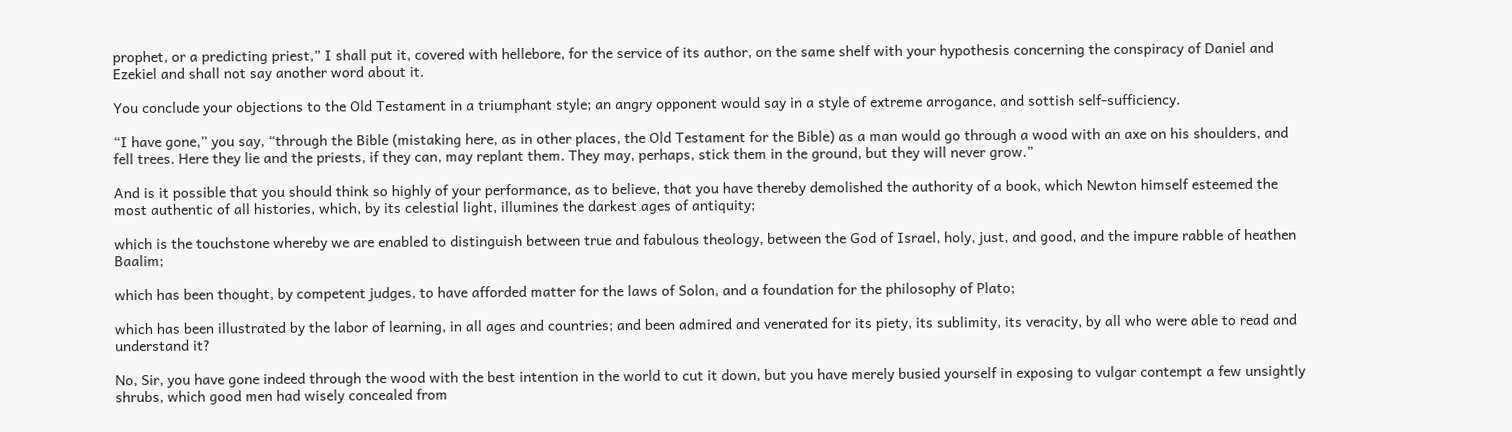prophet, or a predicting priest,” I shall put it, covered with hellebore, for the service of its author, on the same shelf with your hypothesis concerning the conspiracy of Daniel and Ezekiel and shall not say another word about it.

You conclude your objections to the Old Testament in a triumphant style; an angry opponent would say in a style of extreme arrogance, and sottish self-sufficiency.

“I have gone,” you say, “through the Bible (mistaking here, as in other places, the Old Testament for the Bible) as a man would go through a wood with an axe on his shoulders, and fell trees. Here they lie and the priests, if they can, may replant them. They may, perhaps, stick them in the ground, but they will never grow.”

And is it possible that you should think so highly of your performance, as to believe, that you have thereby demolished the authority of a book, which Newton himself esteemed the most authentic of all histories, which, by its celestial light, illumines the darkest ages of antiquity;

which is the touchstone whereby we are enabled to distinguish between true and fabulous theology, between the God of Israel, holy, just, and good, and the impure rabble of heathen Baalim;

which has been thought, by competent judges, to have afforded matter for the laws of Solon, and a foundation for the philosophy of Plato;

which has been illustrated by the labor of learning, in all ages and countries; and been admired and venerated for its piety, its sublimity, its veracity, by all who were able to read and understand it?

No, Sir, you have gone indeed through the wood with the best intention in the world to cut it down, but you have merely busied yourself in exposing to vulgar contempt a few unsightly shrubs, which good men had wisely concealed from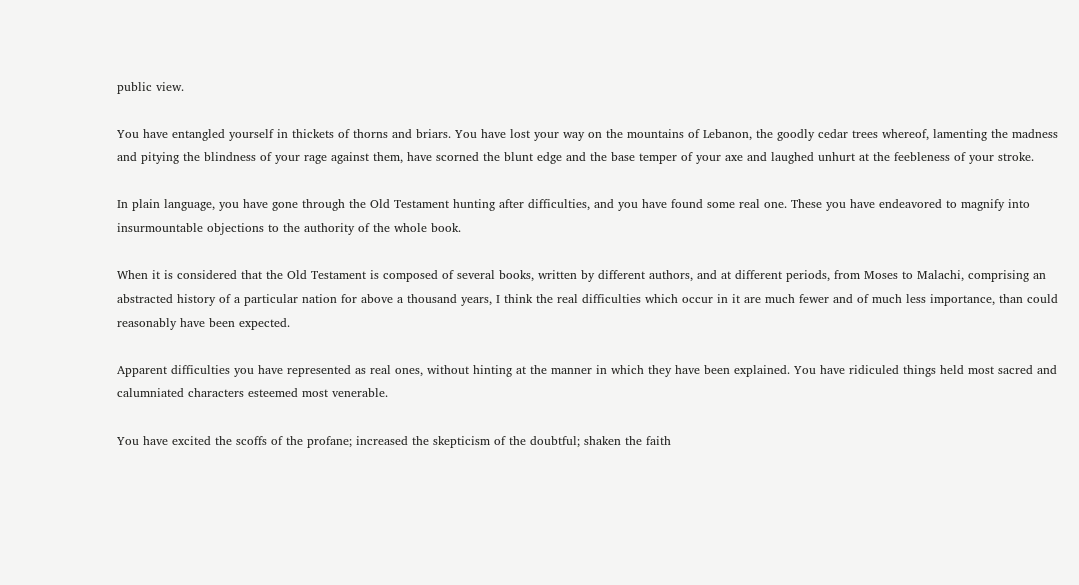public view.

You have entangled yourself in thickets of thorns and briars. You have lost your way on the mountains of Lebanon, the goodly cedar trees whereof, lamenting the madness and pitying the blindness of your rage against them, have scorned the blunt edge and the base temper of your axe and laughed unhurt at the feebleness of your stroke.

In plain language, you have gone through the Old Testament hunting after difficulties, and you have found some real one. These you have endeavored to magnify into insurmountable objections to the authority of the whole book.

When it is considered that the Old Testament is composed of several books, written by different authors, and at different periods, from Moses to Malachi, comprising an abstracted history of a particular nation for above a thousand years, I think the real difficulties which occur in it are much fewer and of much less importance, than could reasonably have been expected.

Apparent difficulties you have represented as real ones, without hinting at the manner in which they have been explained. You have ridiculed things held most sacred and calumniated characters esteemed most venerable.

You have excited the scoffs of the profane; increased the skepticism of the doubtful; shaken the faith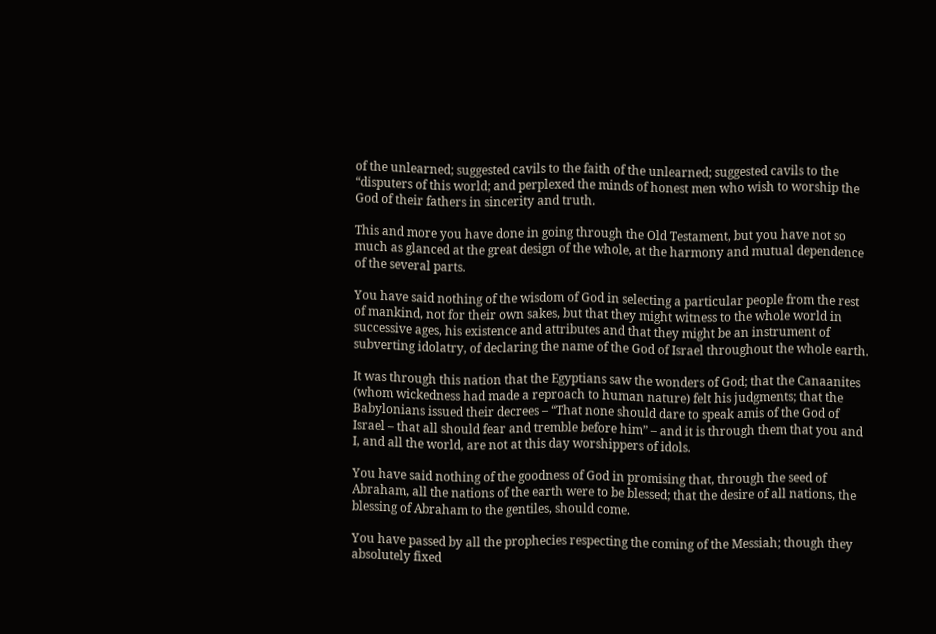of the unlearned; suggested cavils to the faith of the unlearned; suggested cavils to the “disputers of this world; and perplexed the minds of honest men who wish to worship the God of their fathers in sincerity and truth.

This and more you have done in going through the Old Testament, but you have not so much as glanced at the great design of the whole, at the harmony and mutual dependence of the several parts.

You have said nothing of the wisdom of God in selecting a particular people from the rest of mankind, not for their own sakes, but that they might witness to the whole world in successive ages, his existence and attributes and that they might be an instrument of subverting idolatry, of declaring the name of the God of Israel throughout the whole earth.

It was through this nation that the Egyptians saw the wonders of God; that the Canaanites (whom wickedness had made a reproach to human nature) felt his judgments; that the Babylonians issued their decrees – “That none should dare to speak amis of the God of Israel – that all should fear and tremble before him” – and it is through them that you and I, and all the world, are not at this day worshippers of idols.

You have said nothing of the goodness of God in promising that, through the seed of Abraham, all the nations of the earth were to be blessed; that the desire of all nations, the blessing of Abraham to the gentiles, should come.

You have passed by all the prophecies respecting the coming of the Messiah; though they absolutely fixed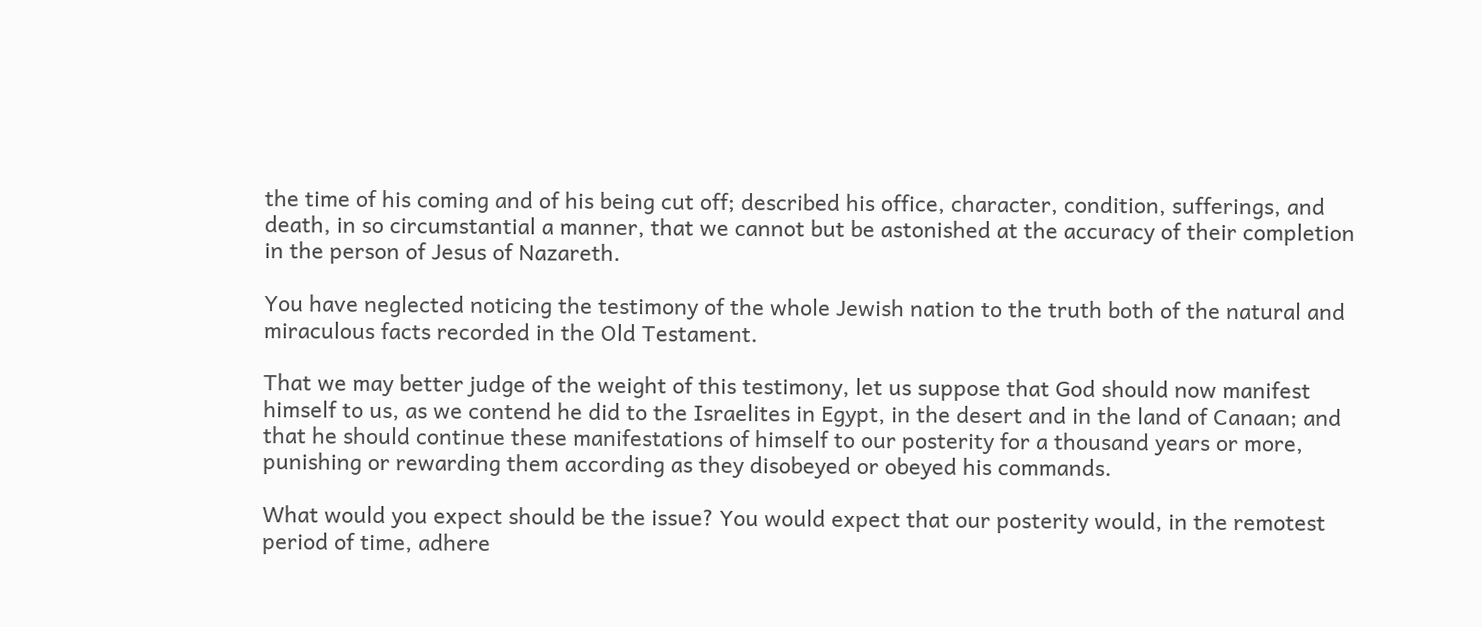the time of his coming and of his being cut off; described his office, character, condition, sufferings, and death, in so circumstantial a manner, that we cannot but be astonished at the accuracy of their completion in the person of Jesus of Nazareth.

You have neglected noticing the testimony of the whole Jewish nation to the truth both of the natural and miraculous facts recorded in the Old Testament.

That we may better judge of the weight of this testimony, let us suppose that God should now manifest himself to us, as we contend he did to the Israelites in Egypt, in the desert and in the land of Canaan; and that he should continue these manifestations of himself to our posterity for a thousand years or more, punishing or rewarding them according as they disobeyed or obeyed his commands.

What would you expect should be the issue? You would expect that our posterity would, in the remotest period of time, adhere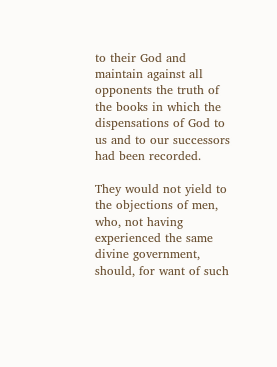to their God and maintain against all opponents the truth of the books in which the dispensations of God to us and to our successors had been recorded.

They would not yield to the objections of men, who, not having experienced the same divine government, should, for want of such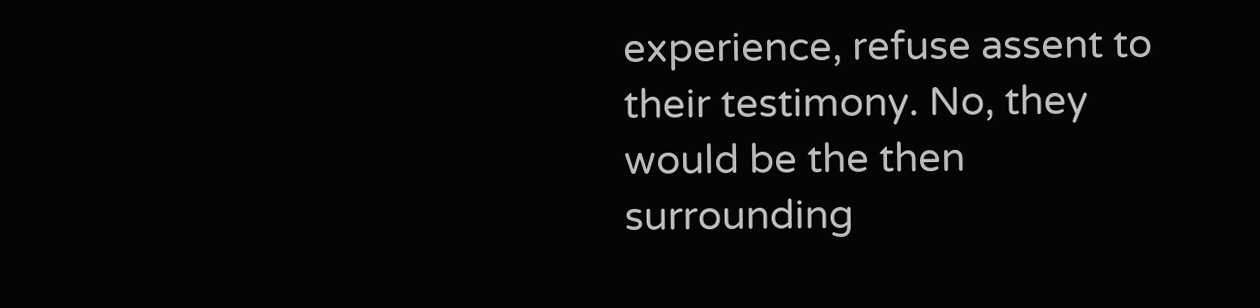experience, refuse assent to their testimony. No, they would be the then surrounding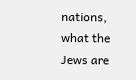nations, what the Jews are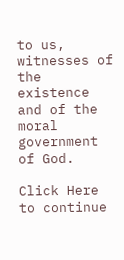to us, witnesses of the existence and of the moral government of God.

Click Here to continue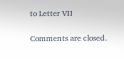to Letter VII

Comments are closed.